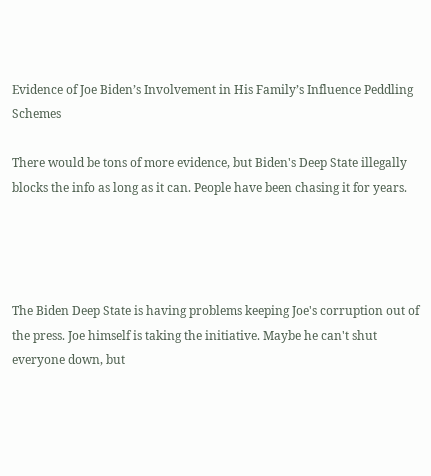Evidence of Joe Biden’s Involvement in His Family’s Influence Peddling Schemes

There would be tons of more evidence, but Biden's Deep State illegally blocks the info as long as it can. People have been chasing it for years.




The Biden Deep State is having problems keeping Joe's corruption out of the press. Joe himself is taking the initiative. Maybe he can't shut everyone down, but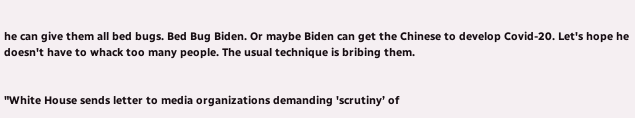he can give them all bed bugs. Bed Bug Biden. Or maybe Biden can get the Chinese to develop Covid-20. Let's hope he doesn't have to whack too many people. The usual technique is bribing them.


"White House sends letter to media organizations demanding 'scrutiny’ of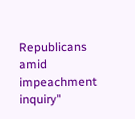Republicans amid impeachment inquiry"